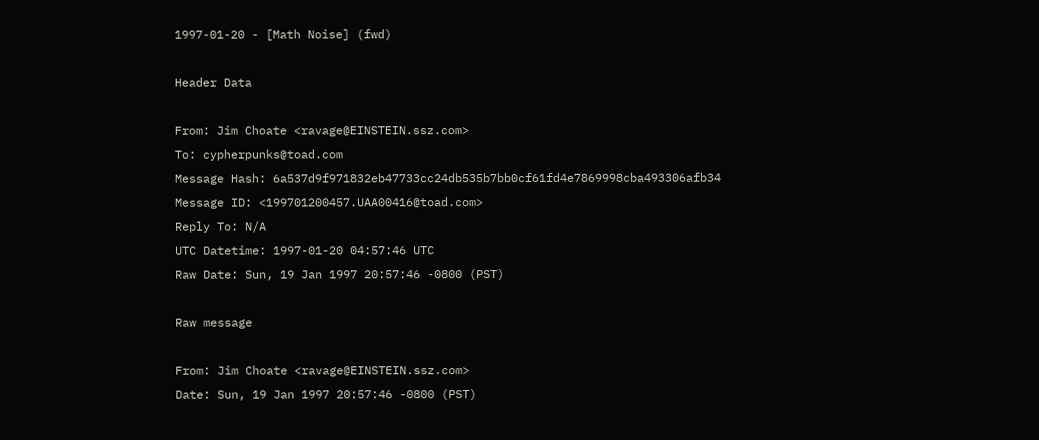1997-01-20 - [Math Noise] (fwd)

Header Data

From: Jim Choate <ravage@EINSTEIN.ssz.com>
To: cypherpunks@toad.com
Message Hash: 6a537d9f971832eb47733cc24db535b7bb0cf61fd4e7869998cba493306afb34
Message ID: <199701200457.UAA00416@toad.com>
Reply To: N/A
UTC Datetime: 1997-01-20 04:57:46 UTC
Raw Date: Sun, 19 Jan 1997 20:57:46 -0800 (PST)

Raw message

From: Jim Choate <ravage@EINSTEIN.ssz.com>
Date: Sun, 19 Jan 1997 20:57:46 -0800 (PST)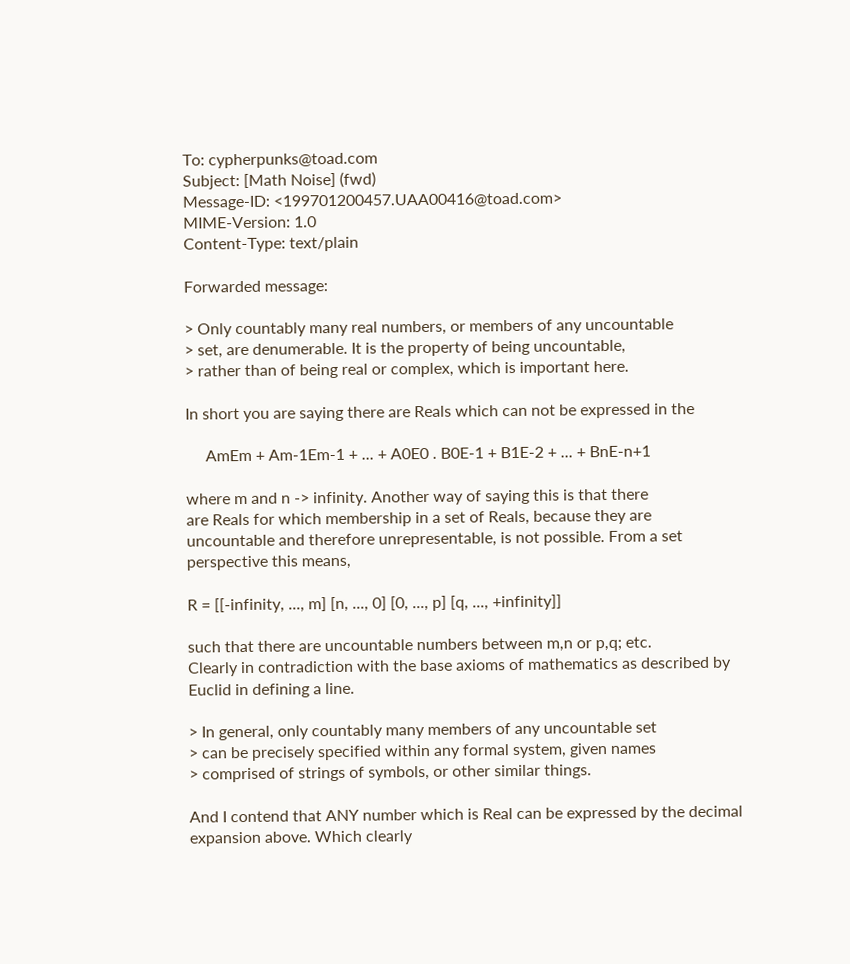To: cypherpunks@toad.com
Subject: [Math Noise] (fwd)
Message-ID: <199701200457.UAA00416@toad.com>
MIME-Version: 1.0
Content-Type: text/plain

Forwarded message:

> Only countably many real numbers, or members of any uncountable
> set, are denumerable. It is the property of being uncountable,
> rather than of being real or complex, which is important here.

In short you are saying there are Reals which can not be expressed in the

     AmEm + Am-1Em-1 + ... + A0E0 . B0E-1 + B1E-2 + ... + BnE-n+1

where m and n -> infinity. Another way of saying this is that there
are Reals for which membership in a set of Reals, because they are
uncountable and therefore unrepresentable, is not possible. From a set
perspective this means,

R = [[-infinity, ..., m] [n, ..., 0] [0, ..., p] [q, ..., +infinity]]

such that there are uncountable numbers between m,n or p,q; etc.
Clearly in contradiction with the base axioms of mathematics as described by
Euclid in defining a line.

> In general, only countably many members of any uncountable set
> can be precisely specified within any formal system, given names
> comprised of strings of symbols, or other similar things.

And I contend that ANY number which is Real can be expressed by the decimal
expansion above. Which clearly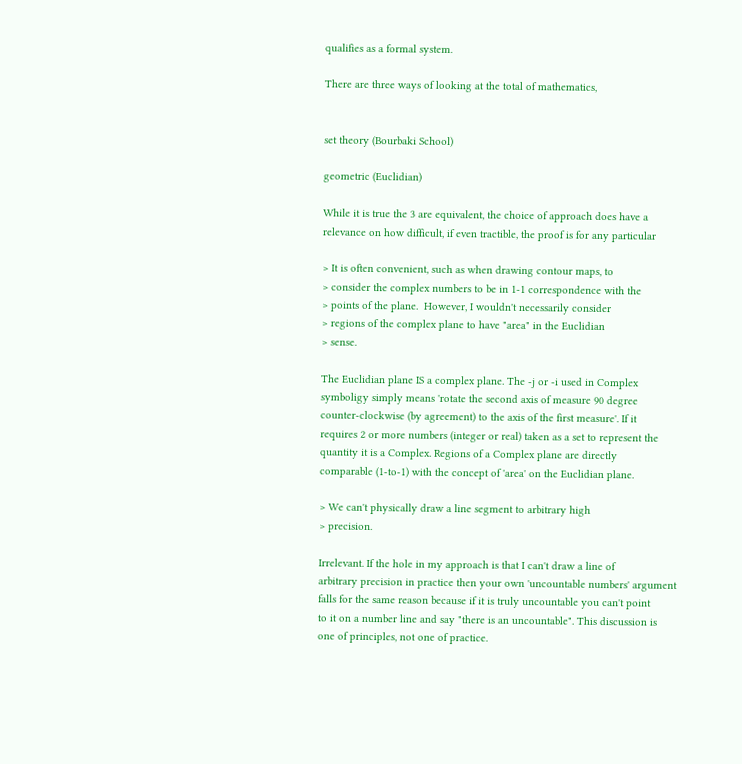qualifies as a formal system.

There are three ways of looking at the total of mathematics,


set theory (Bourbaki School)

geometric (Euclidian)

While it is true the 3 are equivalent, the choice of approach does have a
relevance on how difficult, if even tractible, the proof is for any particular

> It is often convenient, such as when drawing contour maps, to
> consider the complex numbers to be in 1-1 correspondence with the
> points of the plane.  However, I wouldn't necessarily consider
> regions of the complex plane to have "area" in the Euclidian
> sense.

The Euclidian plane IS a complex plane. The -j or -i used in Complex
symboligy simply means 'rotate the second axis of measure 90 degree
counter-clockwise (by agreement) to the axis of the first measure'. If it
requires 2 or more numbers (integer or real) taken as a set to represent the
quantity it is a Complex. Regions of a Complex plane are directly
comparable (1-to-1) with the concept of 'area' on the Euclidian plane.

> We can't physically draw a line segment to arbitrary high
> precision.

Irrelevant. If the hole in my approach is that I can't draw a line of
arbitrary precision in practice then your own 'uncountable numbers' argument
falls for the same reason because if it is truly uncountable you can't point
to it on a number line and say "there is an uncountable". This discussion is
one of principles, not one of practice.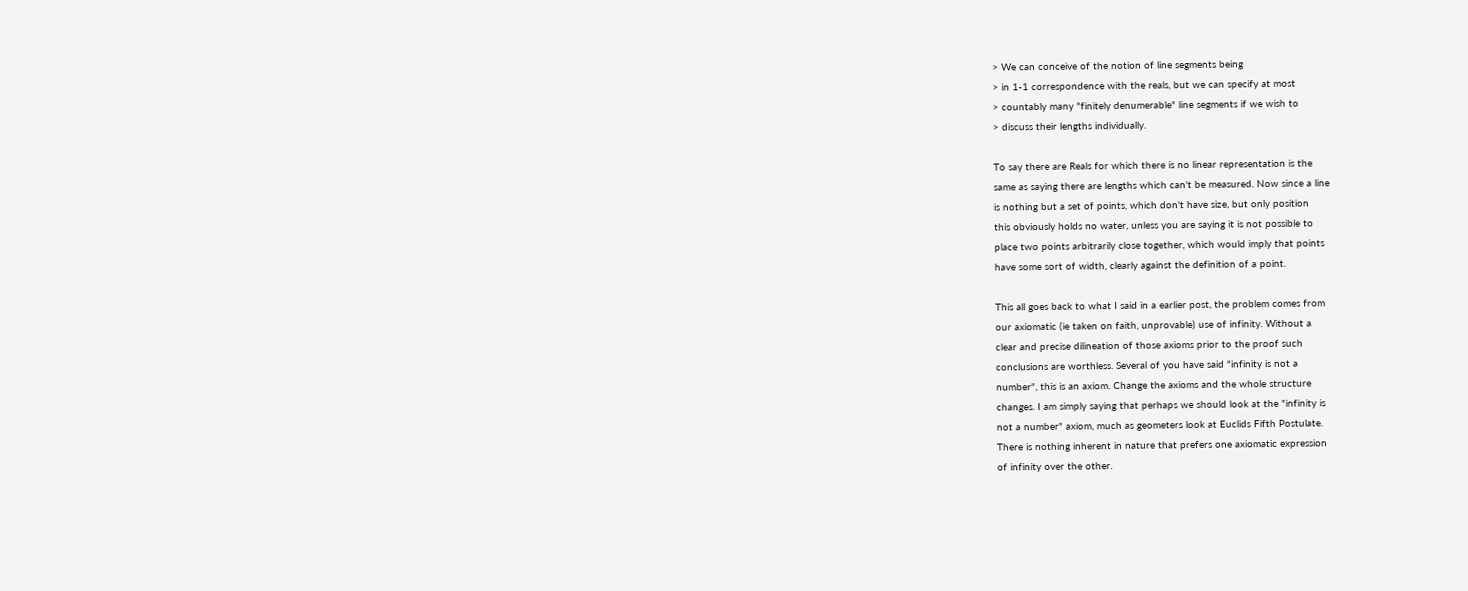> We can conceive of the notion of line segments being
> in 1-1 correspondence with the reals, but we can specify at most
> countably many "finitely denumerable" line segments if we wish to
> discuss their lengths individually.

To say there are Reals for which there is no linear representation is the
same as saying there are lengths which can't be measured. Now since a line
is nothing but a set of points, which don't have size, but only position
this obviously holds no water, unless you are saying it is not possible to
place two points arbitrarily close together, which would imply that points
have some sort of width, clearly against the definition of a point.

This all goes back to what I said in a earlier post, the problem comes from
our axiomatic (ie taken on faith, unprovable) use of infinity. Without a
clear and precise dilineation of those axioms prior to the proof such
conclusions are worthless. Several of you have said "infinity is not a
number", this is an axiom. Change the axioms and the whole structure
changes. I am simply saying that perhaps we should look at the "infinity is
not a number" axiom, much as geometers look at Euclids Fifth Postulate.
There is nothing inherent in nature that prefers one axiomatic expression
of infinity over the other.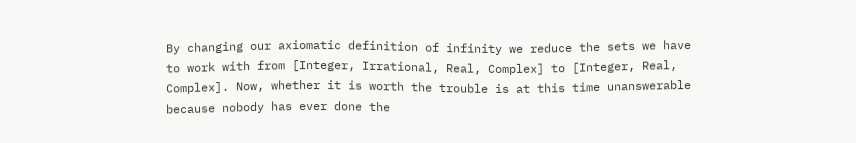By changing our axiomatic definition of infinity we reduce the sets we have
to work with from [Integer, Irrational, Real, Complex] to [Integer, Real,
Complex]. Now, whether it is worth the trouble is at this time unanswerable
because nobody has ever done the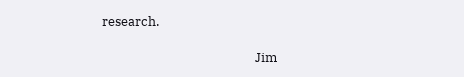research.

                                                   Jim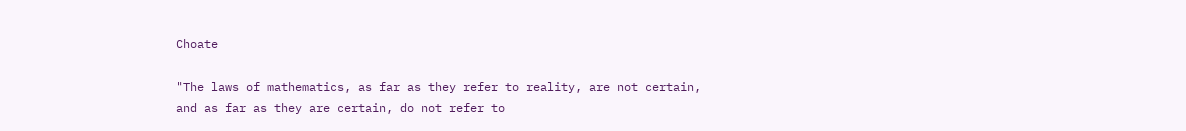Choate

"The laws of mathematics, as far as they refer to reality, are not certain,
and as far as they are certain, do not refer to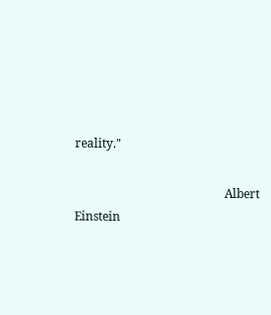reality."

                                                  Albert Einstein